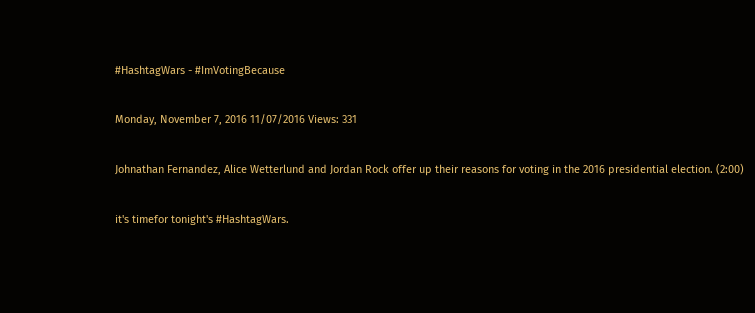#HashtagWars - #ImVotingBecause

Monday, November 7, 2016 11/07/2016 Views: 331

Johnathan Fernandez, Alice Wetterlund and Jordan Rock offer up their reasons for voting in the 2016 presidential election. (2:00)

it's timefor tonight's #HashtagWars.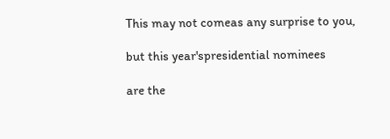This may not comeas any surprise to you,

but this year'spresidential nominees

are the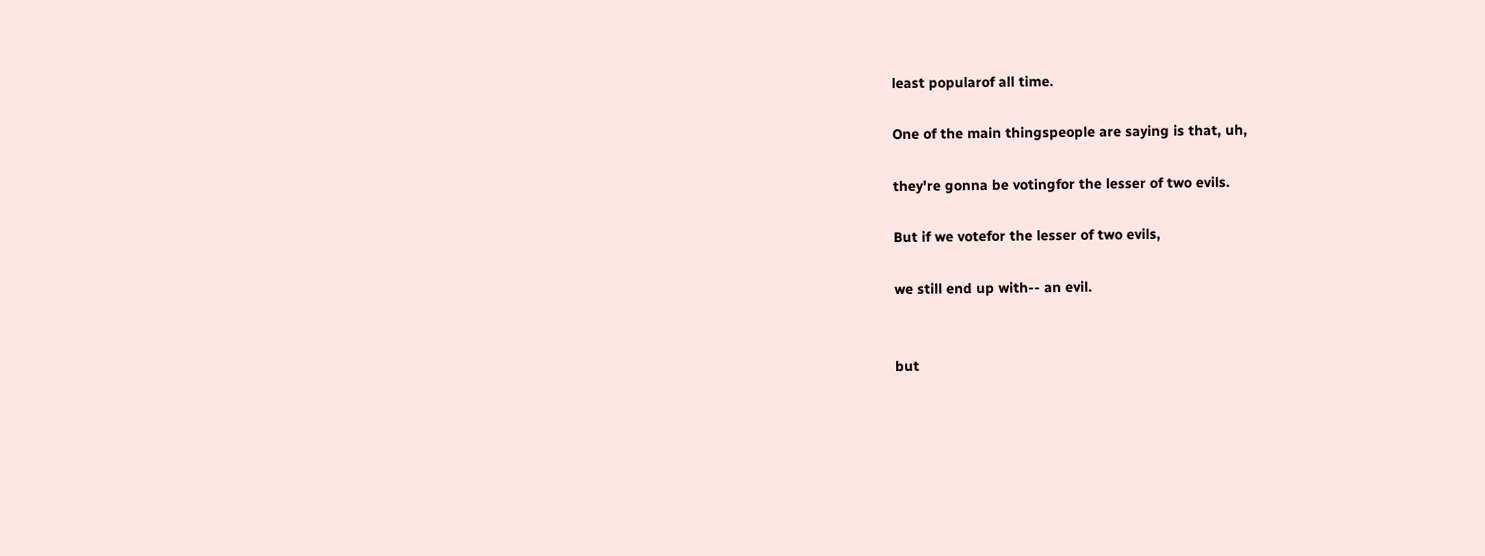least popularof all time.

One of the main thingspeople are saying is that, uh,

they're gonna be votingfor the lesser of two evils.

But if we votefor the lesser of two evils,

we still end up with-- an evil.


but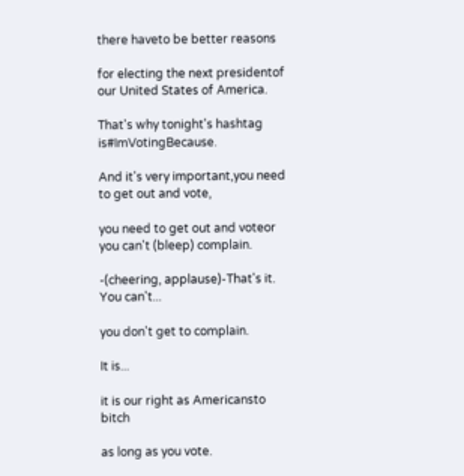there haveto be better reasons

for electing the next presidentof our United States of America.

That's why tonight's hashtag is#ImVotingBecause.

And it's very important,you need to get out and vote,

you need to get out and voteor you can't (bleep) complain.

-(cheering, applause)-That's it. You can't...

you don't get to complain.

It is...

it is our right as Americansto bitch

as long as you vote.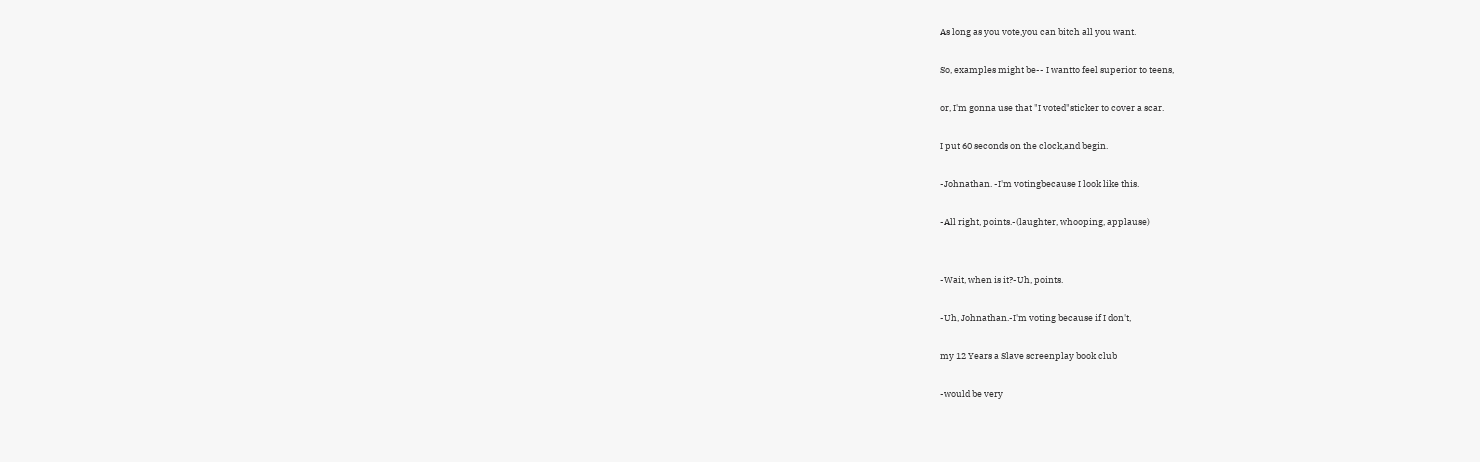As long as you vote,you can bitch all you want.

So, examples might be-- I wantto feel superior to teens,

or, I'm gonna use that "I voted"sticker to cover a scar.

I put 60 seconds on the clock,and begin.

-Johnathan. -I'm votingbecause I look like this.

-All right, points.-(laughter, whooping, applause)


-Wait, when is it?-Uh, points.

-Uh, Johnathan.-I'm voting because if I don't,

my 12 Years a Slave screenplay book club

-would be very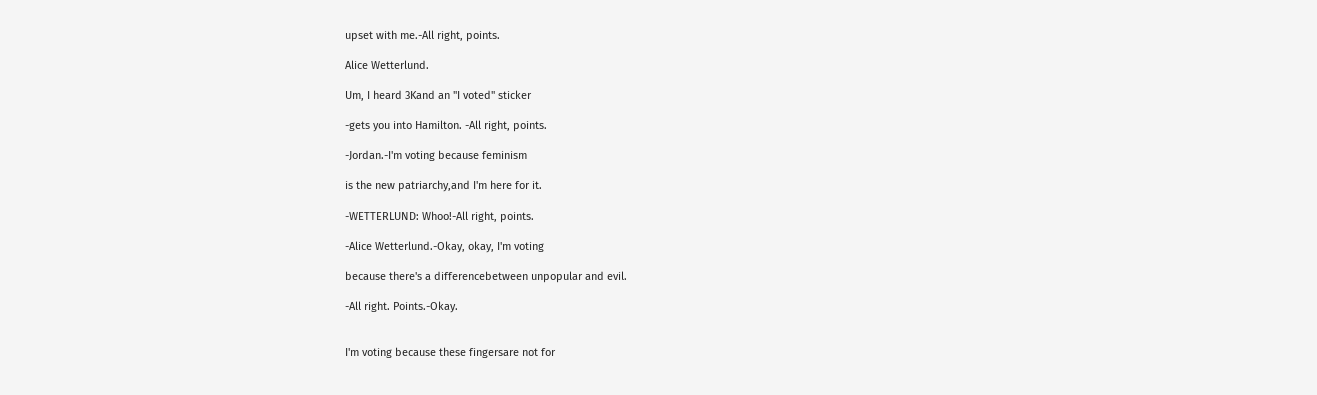upset with me.-All right, points.

Alice Wetterlund.

Um, I heard 3Kand an "I voted" sticker

-gets you into Hamilton. -All right, points.

-Jordan.-I'm voting because feminism

is the new patriarchy,and I'm here for it.

-WETTERLUND: Whoo!-All right, points.

-Alice Wetterlund.-Okay, okay, I'm voting

because there's a differencebetween unpopular and evil.

-All right. Points.-Okay.


I'm voting because these fingersare not for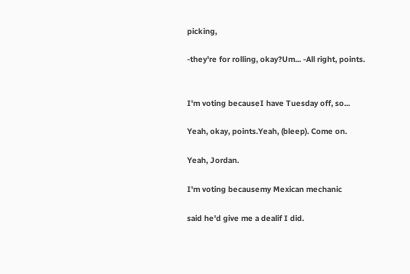picking,

-they're for rolling, okay?Um... -All right, points.


I'm voting becauseI have Tuesday off, so...

Yeah, okay, points.Yeah, (bleep). Come on.

Yeah, Jordan.

I'm voting becausemy Mexican mechanic

said he'd give me a dealif I did.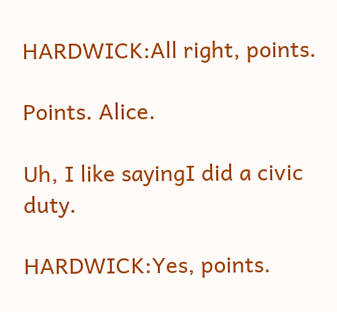HARDWICK:All right, points.

Points. Alice.

Uh, I like sayingI did a civic duty.

HARDWICK:Yes, points.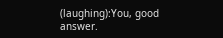(laughing):You, good answer.